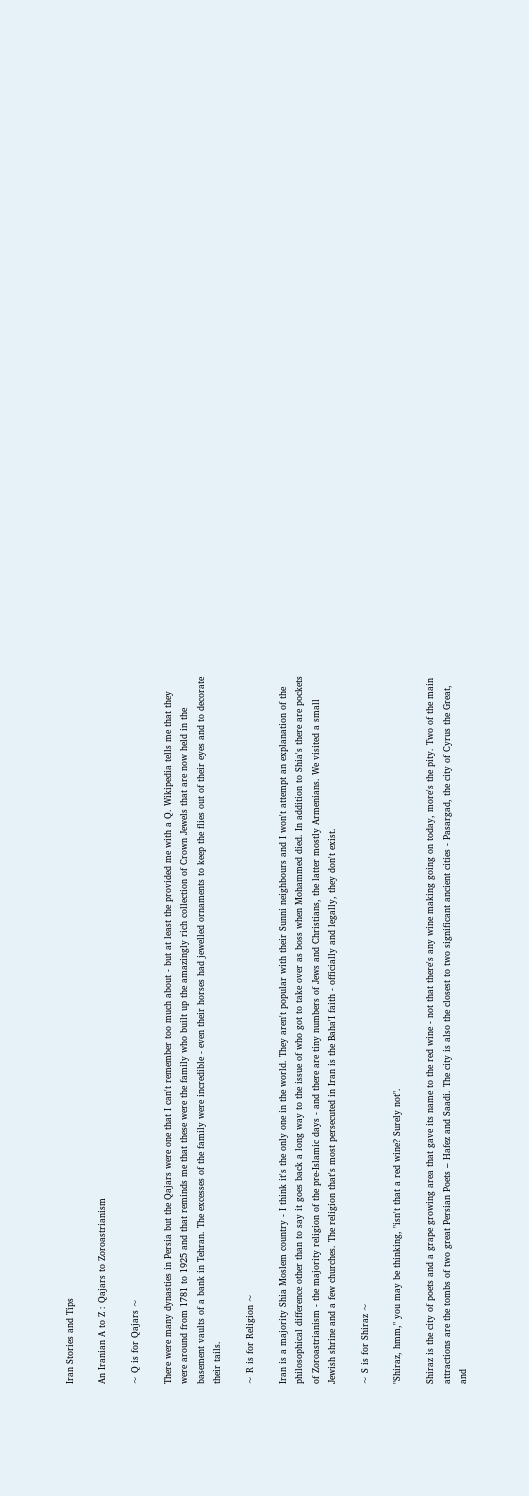Iran Stories and Tips

An Iranian A to Z : Qajars to Zoroastrianism

~ Q is for Qajars ~

There were many dynasties in Persia but the Qajars were one that I can't remember too much about - but at least the provided me with a Q. Wikipedia tells me that they were around from 1781 to 1925 and that reminds me that these were the family who built up the amazingly rich collection of Crown Jewels that are now held in the basement vaults of a bank in Tehran. The excesses of the family were incredible - even their horses had jewelled ornaments to keep the flies out of their eyes and to decorate their tails.

~ R is for Religion ~

Iran is a majority Shia Moslem country - I think it's the only one in the world. They aren't popular with their Sunni neighbours and I won't attempt an explanation of the philosophical difference other than to say it goes back a long way to the issue of who got to take over as boss when Mohammed died. In addition to Shia's there are pockets of Zoroastrianism - the majority religion of the pre-Islamic days - and there are tiny numbers of Jews and Christians, the latter mostly Armenians. We visited a small Jewish shrine and a few churches. The religion that's most persecuted in Iran is the Baha'I faith - officially and legally, they don't exist.

~ S is for Shiraz ~

"Shiraz, hmm," you may be thinking, "isn't that a red wine? Surely not".

Shiraz is the city of poets and a grape growing area that gave its name to the red wine - not that there's any wine making going on today, more's the pity. Two of the main attractions are the tombs of two great Persian Poets – Hafez and Saadi. The city is also the closest to two significant ancient cities - Pasargad, the city of Cyrus the Great, and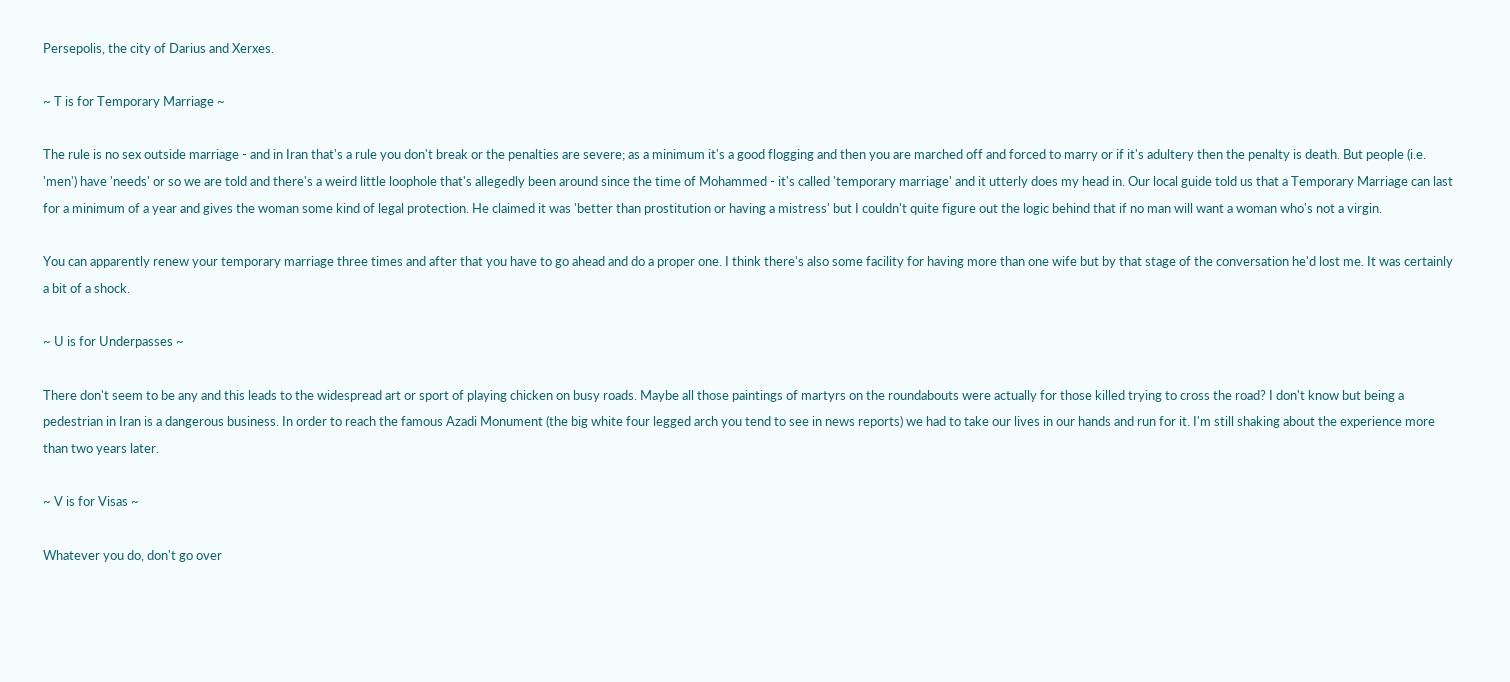Persepolis, the city of Darius and Xerxes.

~ T is for Temporary Marriage ~

The rule is no sex outside marriage - and in Iran that's a rule you don't break or the penalties are severe; as a minimum it's a good flogging and then you are marched off and forced to marry or if it's adultery then the penalty is death. But people (i.e. 'men') have 'needs' or so we are told and there's a weird little loophole that's allegedly been around since the time of Mohammed - it's called 'temporary marriage' and it utterly does my head in. Our local guide told us that a Temporary Marriage can last for a minimum of a year and gives the woman some kind of legal protection. He claimed it was 'better than prostitution or having a mistress' but I couldn't quite figure out the logic behind that if no man will want a woman who's not a virgin.

You can apparently renew your temporary marriage three times and after that you have to go ahead and do a proper one. I think there's also some facility for having more than one wife but by that stage of the conversation he'd lost me. It was certainly a bit of a shock.

~ U is for Underpasses ~

There don't seem to be any and this leads to the widespread art or sport of playing chicken on busy roads. Maybe all those paintings of martyrs on the roundabouts were actually for those killed trying to cross the road? I don't know but being a pedestrian in Iran is a dangerous business. In order to reach the famous Azadi Monument (the big white four legged arch you tend to see in news reports) we had to take our lives in our hands and run for it. I'm still shaking about the experience more than two years later.

~ V is for Visas ~

Whatever you do, don't go over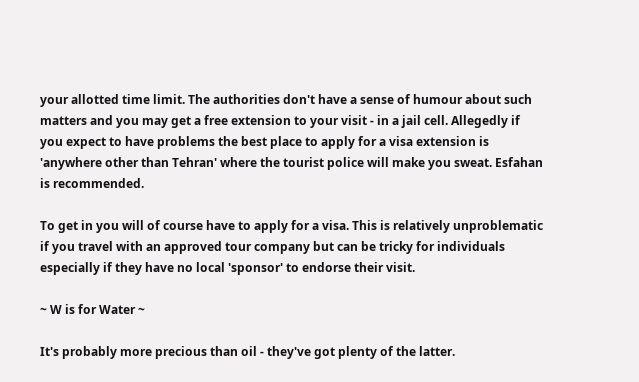your allotted time limit. The authorities don't have a sense of humour about such matters and you may get a free extension to your visit - in a jail cell. Allegedly if you expect to have problems the best place to apply for a visa extension is 'anywhere other than Tehran' where the tourist police will make you sweat. Esfahan is recommended.

To get in you will of course have to apply for a visa. This is relatively unproblematic if you travel with an approved tour company but can be tricky for individuals especially if they have no local 'sponsor' to endorse their visit.

~ W is for Water ~

It's probably more precious than oil - they've got plenty of the latter.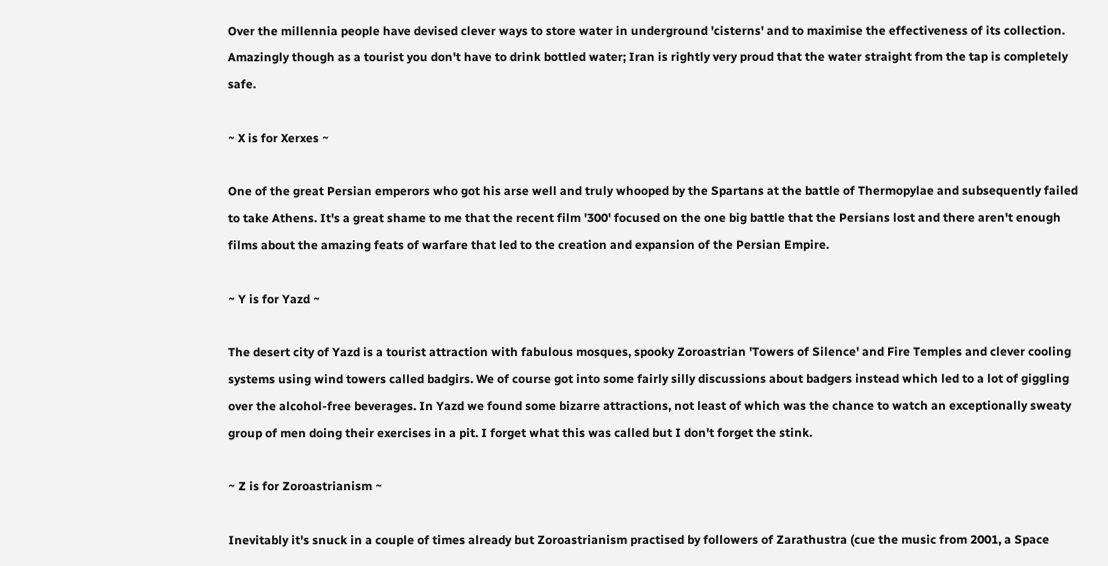Over the millennia people have devised clever ways to store water in underground 'cisterns' and to maximise the effectiveness of its collection. Amazingly though as a tourist you don't have to drink bottled water; Iran is rightly very proud that the water straight from the tap is completely safe.

~ X is for Xerxes ~

One of the great Persian emperors who got his arse well and truly whooped by the Spartans at the battle of Thermopylae and subsequently failed to take Athens. It's a great shame to me that the recent film '300' focused on the one big battle that the Persians lost and there aren't enough films about the amazing feats of warfare that led to the creation and expansion of the Persian Empire.

~ Y is for Yazd ~

The desert city of Yazd is a tourist attraction with fabulous mosques, spooky Zoroastrian 'Towers of Silence' and Fire Temples and clever cooling systems using wind towers called badgirs. We of course got into some fairly silly discussions about badgers instead which led to a lot of giggling over the alcohol-free beverages. In Yazd we found some bizarre attractions, not least of which was the chance to watch an exceptionally sweaty group of men doing their exercises in a pit. I forget what this was called but I don't forget the stink.

~ Z is for Zoroastrianism ~

Inevitably it's snuck in a couple of times already but Zoroastrianism practised by followers of Zarathustra (cue the music from 2001, a Space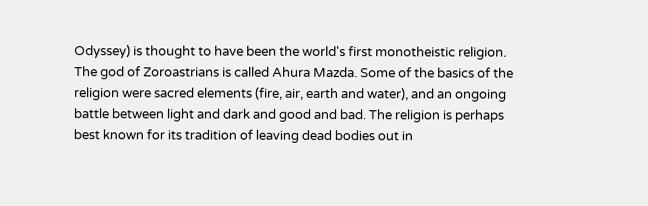Odyssey) is thought to have been the world's first monotheistic religion. The god of Zoroastrians is called Ahura Mazda. Some of the basics of the religion were sacred elements (fire, air, earth and water), and an ongoing battle between light and dark and good and bad. The religion is perhaps best known for its tradition of leaving dead bodies out in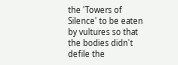the 'Towers of Silence' to be eaten by vultures so that the bodies didn't defile the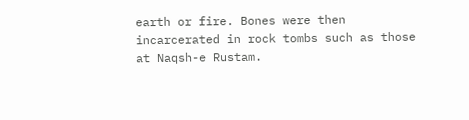earth or fire. Bones were then incarcerated in rock tombs such as those at Naqsh-e Rustam.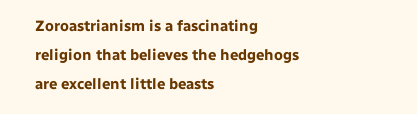Zoroastrianism is a fascinating religion that believes the hedgehogs are excellent little beasts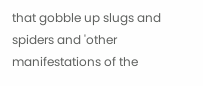that gobble up slugs and spiders and 'other manifestations of the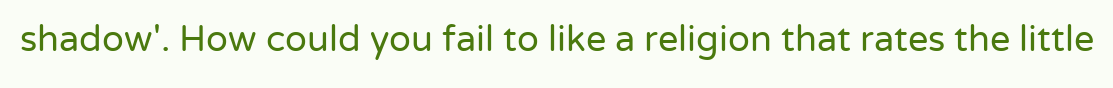shadow'. How could you fail to like a religion that rates the little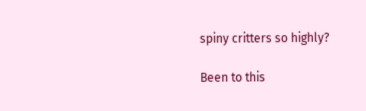spiny critters so highly?

Been to this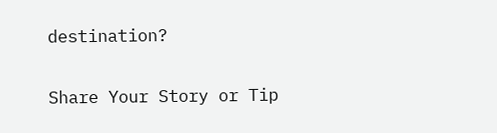destination?

Share Your Story or Tip